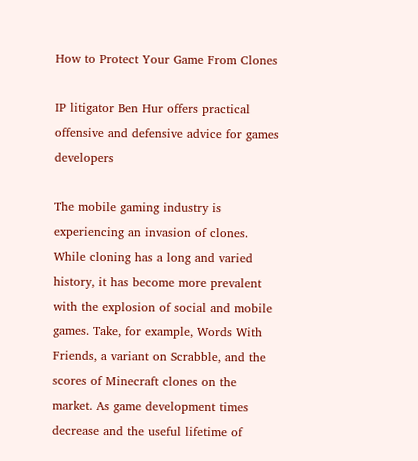How to Protect Your Game From Clones

IP litigator Ben Hur offers practical offensive and defensive advice for games developers

The mobile gaming industry is experiencing an invasion of clones. While cloning has a long and varied history, it has become more prevalent with the explosion of social and mobile games. Take, for example, Words With Friends, a variant on Scrabble, and the scores of Minecraft clones on the market. As game development times decrease and the useful lifetime of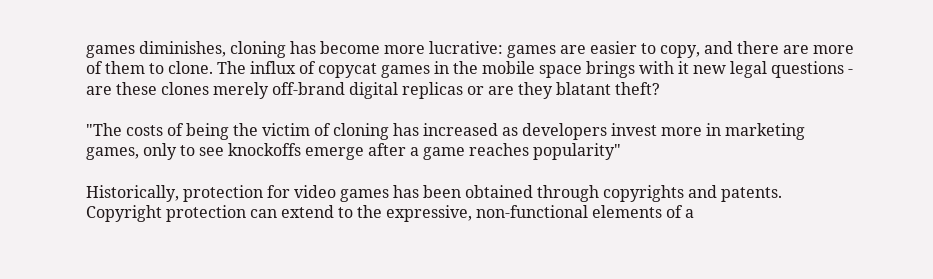games diminishes, cloning has become more lucrative: games are easier to copy, and there are more of them to clone. The influx of copycat games in the mobile space brings with it new legal questions - are these clones merely off-brand digital replicas or are they blatant theft?

"The costs of being the victim of cloning has increased as developers invest more in marketing games, only to see knockoffs emerge after a game reaches popularity"

Historically, protection for video games has been obtained through copyrights and patents. Copyright protection can extend to the expressive, non-functional elements of a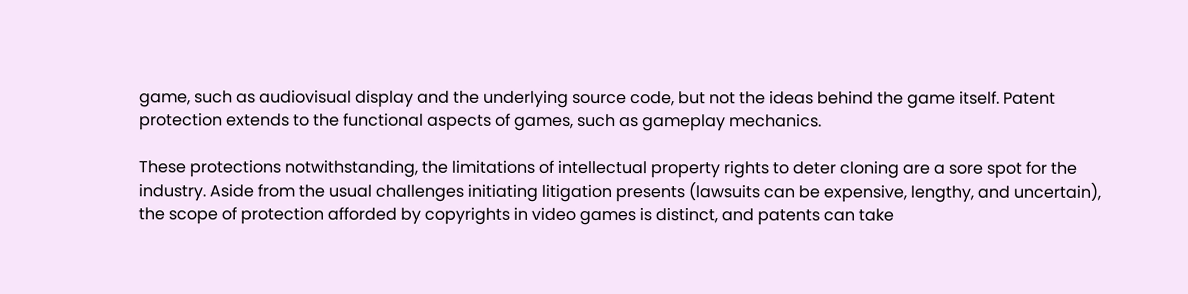game, such as audiovisual display and the underlying source code, but not the ideas behind the game itself. Patent protection extends to the functional aspects of games, such as gameplay mechanics.

These protections notwithstanding, the limitations of intellectual property rights to deter cloning are a sore spot for the industry. Aside from the usual challenges initiating litigation presents (lawsuits can be expensive, lengthy, and uncertain), the scope of protection afforded by copyrights in video games is distinct, and patents can take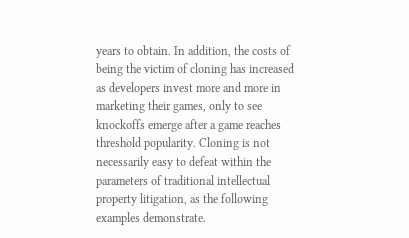years to obtain. In addition, the costs of being the victim of cloning has increased as developers invest more and more in marketing their games, only to see knockoffs emerge after a game reaches threshold popularity. Cloning is not necessarily easy to defeat within the parameters of traditional intellectual property litigation, as the following examples demonstrate.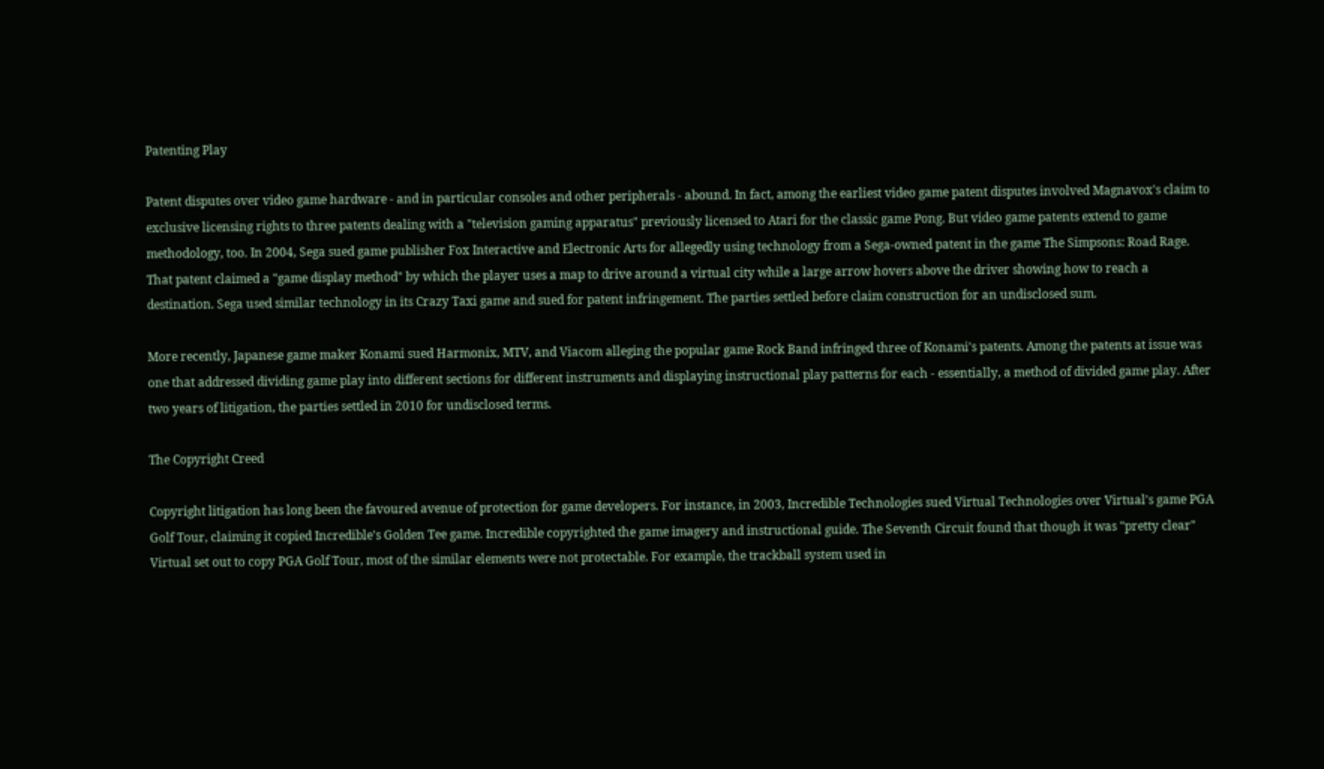Patenting Play

Patent disputes over video game hardware - and in particular consoles and other peripherals - abound. In fact, among the earliest video game patent disputes involved Magnavox's claim to exclusive licensing rights to three patents dealing with a "television gaming apparatus" previously licensed to Atari for the classic game Pong. But video game patents extend to game methodology, too. In 2004, Sega sued game publisher Fox Interactive and Electronic Arts for allegedly using technology from a Sega-owned patent in the game The Simpsons: Road Rage. That patent claimed a "game display method" by which the player uses a map to drive around a virtual city while a large arrow hovers above the driver showing how to reach a destination. Sega used similar technology in its Crazy Taxi game and sued for patent infringement. The parties settled before claim construction for an undisclosed sum.

More recently, Japanese game maker Konami sued Harmonix, MTV, and Viacom alleging the popular game Rock Band infringed three of Konami's patents. Among the patents at issue was one that addressed dividing game play into different sections for different instruments and displaying instructional play patterns for each - essentially, a method of divided game play. After two years of litigation, the parties settled in 2010 for undisclosed terms.

The Copyright Creed

Copyright litigation has long been the favoured avenue of protection for game developers. For instance, in 2003, Incredible Technologies sued Virtual Technologies over Virtual's game PGA Golf Tour, claiming it copied Incredible's Golden Tee game. Incredible copyrighted the game imagery and instructional guide. The Seventh Circuit found that though it was "pretty clear" Virtual set out to copy PGA Golf Tour, most of the similar elements were not protectable. For example, the trackball system used in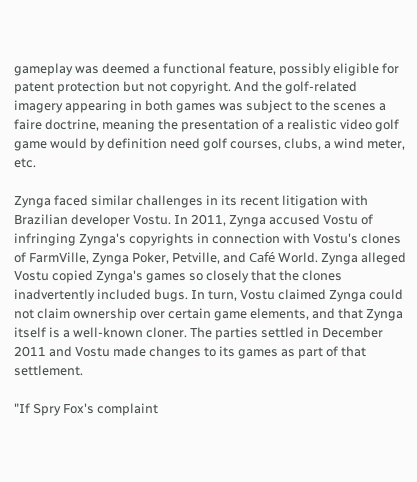gameplay was deemed a functional feature, possibly eligible for patent protection but not copyright. And the golf-related imagery appearing in both games was subject to the scenes a faire doctrine, meaning the presentation of a realistic video golf game would by definition need golf courses, clubs, a wind meter, etc.

Zynga faced similar challenges in its recent litigation with Brazilian developer Vostu. In 2011, Zynga accused Vostu of infringing Zynga's copyrights in connection with Vostu's clones of FarmVille, Zynga Poker, Petville, and Café World. Zynga alleged Vostu copied Zynga's games so closely that the clones inadvertently included bugs. In turn, Vostu claimed Zynga could not claim ownership over certain game elements, and that Zynga itself is a well-known cloner. The parties settled in December 2011 and Vostu made changes to its games as part of that settlement.

"If Spry Fox's complaint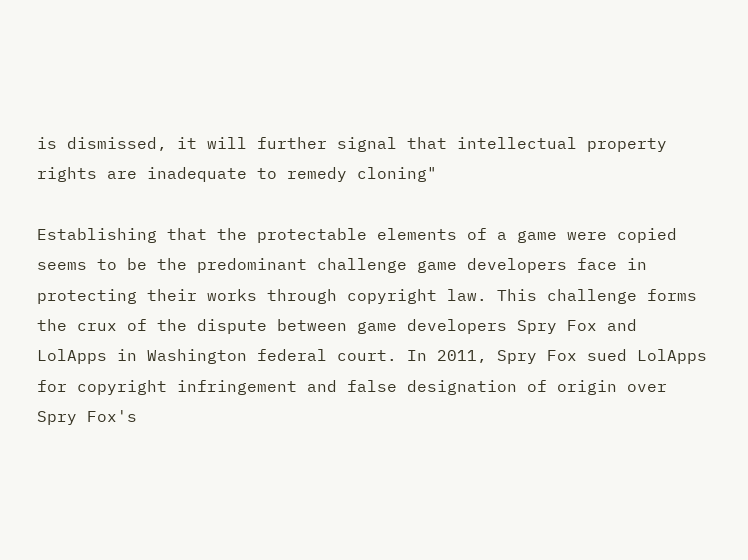is dismissed, it will further signal that intellectual property rights are inadequate to remedy cloning"

Establishing that the protectable elements of a game were copied seems to be the predominant challenge game developers face in protecting their works through copyright law. This challenge forms the crux of the dispute between game developers Spry Fox and LolApps in Washington federal court. In 2011, Spry Fox sued LolApps for copyright infringement and false designation of origin over Spry Fox's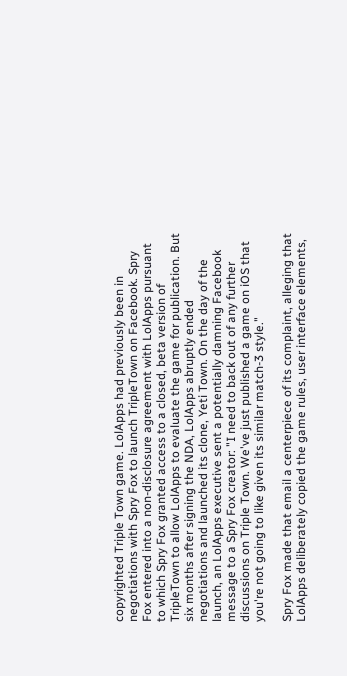copyrighted Triple Town game. LolApps had previously been in negotiations with Spry Fox to launch TripleTown on Facebook. Spry Fox entered into a non-disclosure agreement with LolApps pursuant to which Spry Fox granted access to a closed, beta version of TripleTown to allow LolApps to evaluate the game for publication. But six months after signing the NDA, LolApps abruptly ended negotiations and launched its clone, Yeti Town. On the day of the launch, an LolApps executive sent a potentially damning Facebook message to a Spry Fox creator: "I need to back out of any further discussions on Triple Town. We've just published a game on iOS that you're not going to like given its similar match-3 style."

Spry Fox made that email a centerpiece of its complaint, alleging that LolApps deliberately copied the game rules, user interface elements,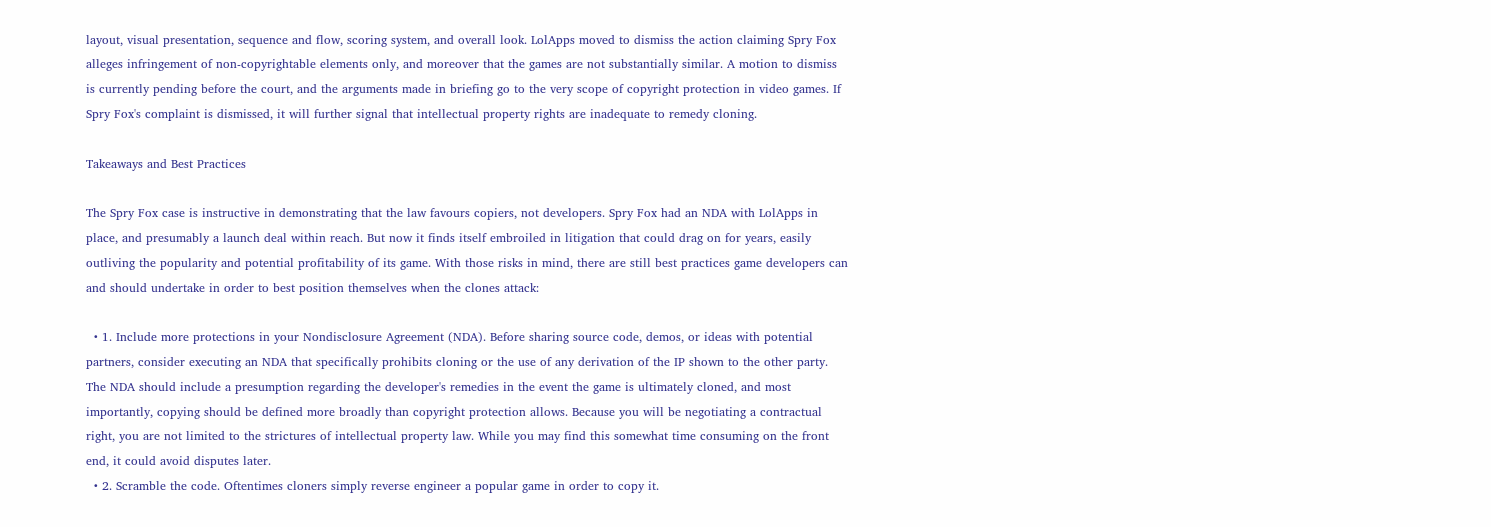layout, visual presentation, sequence and flow, scoring system, and overall look. LolApps moved to dismiss the action claiming Spry Fox alleges infringement of non-copyrightable elements only, and moreover that the games are not substantially similar. A motion to dismiss is currently pending before the court, and the arguments made in briefing go to the very scope of copyright protection in video games. If Spry Fox's complaint is dismissed, it will further signal that intellectual property rights are inadequate to remedy cloning.

Takeaways and Best Practices

The Spry Fox case is instructive in demonstrating that the law favours copiers, not developers. Spry Fox had an NDA with LolApps in place, and presumably a launch deal within reach. But now it finds itself embroiled in litigation that could drag on for years, easily outliving the popularity and potential profitability of its game. With those risks in mind, there are still best practices game developers can and should undertake in order to best position themselves when the clones attack:

  • 1. Include more protections in your Nondisclosure Agreement (NDA). Before sharing source code, demos, or ideas with potential partners, consider executing an NDA that specifically prohibits cloning or the use of any derivation of the IP shown to the other party. The NDA should include a presumption regarding the developer's remedies in the event the game is ultimately cloned, and most importantly, copying should be defined more broadly than copyright protection allows. Because you will be negotiating a contractual right, you are not limited to the strictures of intellectual property law. While you may find this somewhat time consuming on the front end, it could avoid disputes later.
  • 2. Scramble the code. Oftentimes cloners simply reverse engineer a popular game in order to copy it.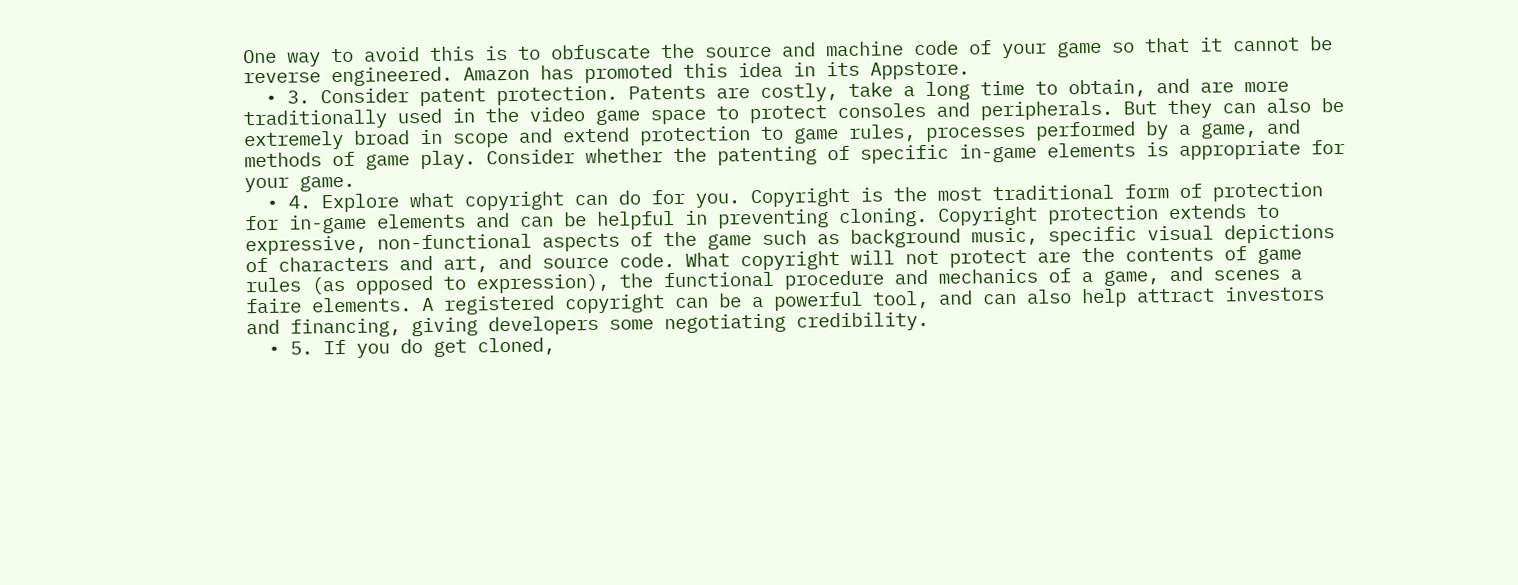One way to avoid this is to obfuscate the source and machine code of your game so that it cannot be reverse engineered. Amazon has promoted this idea in its Appstore.
  • 3. Consider patent protection. Patents are costly, take a long time to obtain, and are more traditionally used in the video game space to protect consoles and peripherals. But they can also be extremely broad in scope and extend protection to game rules, processes performed by a game, and methods of game play. Consider whether the patenting of specific in-game elements is appropriate for your game.
  • 4. Explore what copyright can do for you. Copyright is the most traditional form of protection for in-game elements and can be helpful in preventing cloning. Copyright protection extends to expressive, non-functional aspects of the game such as background music, specific visual depictions of characters and art, and source code. What copyright will not protect are the contents of game rules (as opposed to expression), the functional procedure and mechanics of a game, and scenes a faire elements. A registered copyright can be a powerful tool, and can also help attract investors and financing, giving developers some negotiating credibility.
  • 5. If you do get cloned,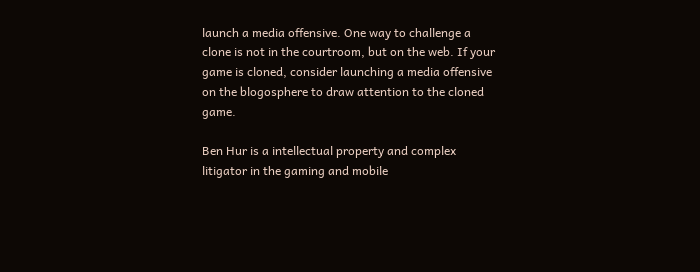launch a media offensive. One way to challenge a clone is not in the courtroom, but on the web. If your game is cloned, consider launching a media offensive on the blogosphere to draw attention to the cloned game.

Ben Hur is a intellectual property and complex litigator in the gaming and mobile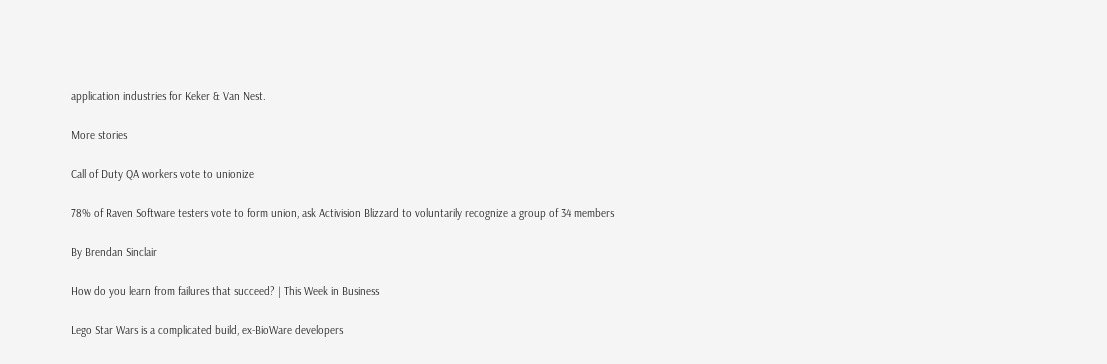application industries for Keker & Van Nest.

More stories

Call of Duty QA workers vote to unionize

78% of Raven Software testers vote to form union, ask Activision Blizzard to voluntarily recognize a group of 34 members

By Brendan Sinclair

How do you learn from failures that succeed? | This Week in Business

Lego Star Wars is a complicated build, ex-BioWare developers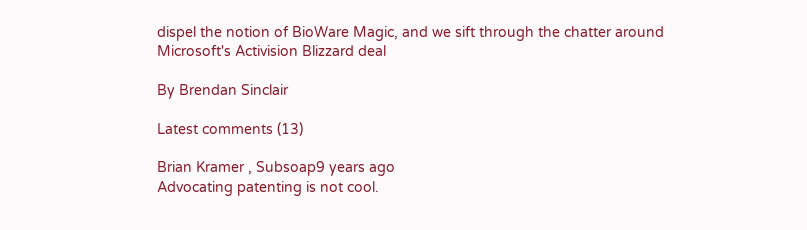dispel the notion of BioWare Magic, and we sift through the chatter around Microsoft's Activision Blizzard deal

By Brendan Sinclair

Latest comments (13)

Brian Kramer , Subsoap9 years ago
Advocating patenting is not cool.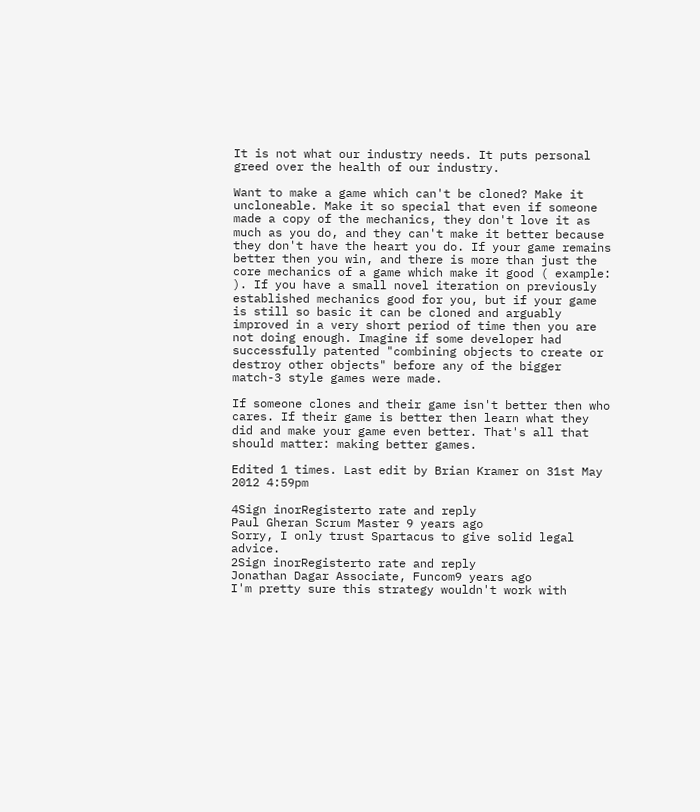It is not what our industry needs. It puts personal greed over the health of our industry.

Want to make a game which can't be cloned? Make it uncloneable. Make it so special that even if someone made a copy of the mechanics, they don't love it as much as you do, and they can't make it better because they don't have the heart you do. If your game remains better then you win, and there is more than just the core mechanics of a game which make it good ( example: ). If you have a small novel iteration on previously established mechanics good for you, but if your game is still so basic it can be cloned and arguably improved in a very short period of time then you are not doing enough. Imagine if some developer had successfully patented "combining objects to create or destroy other objects" before any of the bigger match-3 style games were made.

If someone clones and their game isn't better then who cares. If their game is better then learn what they did and make your game even better. That's all that should matter: making better games.

Edited 1 times. Last edit by Brian Kramer on 31st May 2012 4:59pm

4Sign inorRegisterto rate and reply
Paul Gheran Scrum Master 9 years ago
Sorry, I only trust Spartacus to give solid legal advice.
2Sign inorRegisterto rate and reply
Jonathan Dagar Associate, Funcom9 years ago
I'm pretty sure this strategy wouldn't work with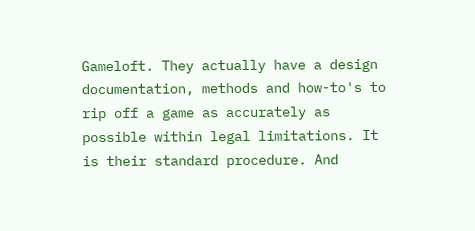Gameloft. They actually have a design documentation, methods and how-to's to rip off a game as accurately as possible within legal limitations. It is their standard procedure. And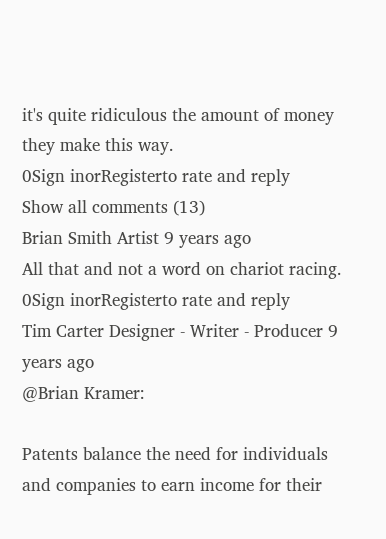it's quite ridiculous the amount of money they make this way.
0Sign inorRegisterto rate and reply
Show all comments (13)
Brian Smith Artist 9 years ago
All that and not a word on chariot racing.
0Sign inorRegisterto rate and reply
Tim Carter Designer - Writer - Producer 9 years ago
@Brian Kramer:

Patents balance the need for individuals and companies to earn income for their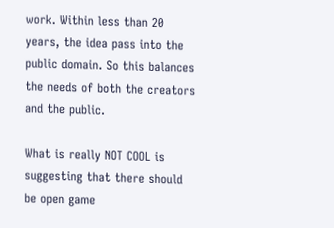work. Within less than 20 years, the idea pass into the public domain. So this balances the needs of both the creators and the public.

What is really NOT COOL is suggesting that there should be open game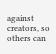against creators, so others can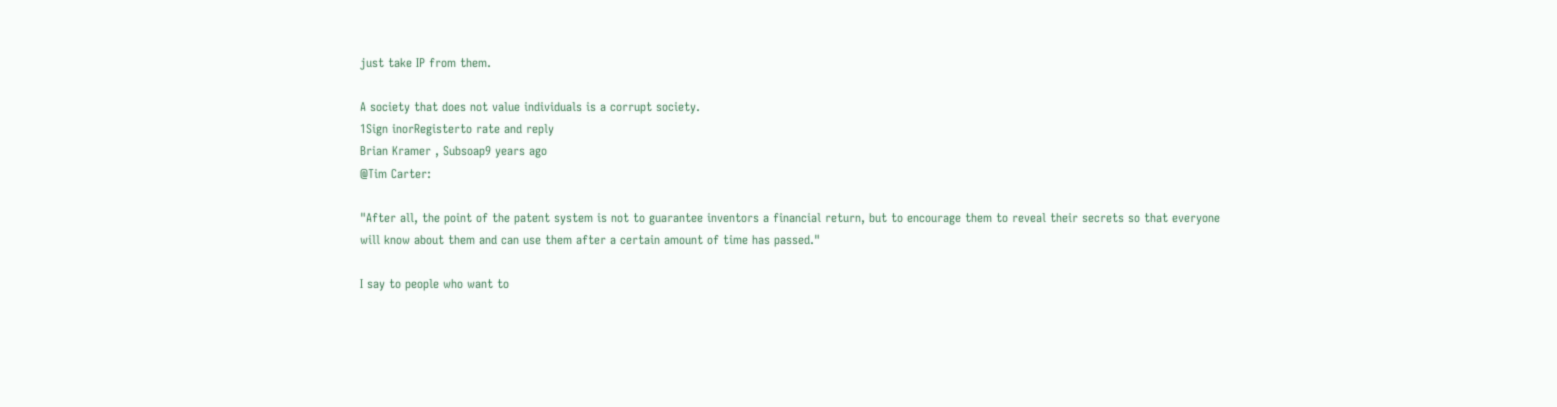just take IP from them.

A society that does not value individuals is a corrupt society.
1Sign inorRegisterto rate and reply
Brian Kramer , Subsoap9 years ago
@Tim Carter:

"After all, the point of the patent system is not to guarantee inventors a financial return, but to encourage them to reveal their secrets so that everyone will know about them and can use them after a certain amount of time has passed."

I say to people who want to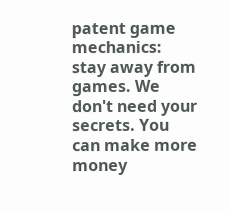patent game mechanics: stay away from games. We don't need your secrets. You can make more money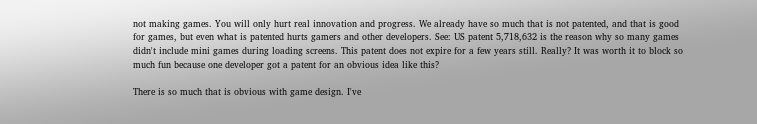not making games. You will only hurt real innovation and progress. We already have so much that is not patented, and that is good for games, but even what is patented hurts gamers and other developers. See: US patent 5,718,632 is the reason why so many games didn't include mini games during loading screens. This patent does not expire for a few years still. Really? It was worth it to block so much fun because one developer got a patent for an obvious idea like this?

There is so much that is obvious with game design. I've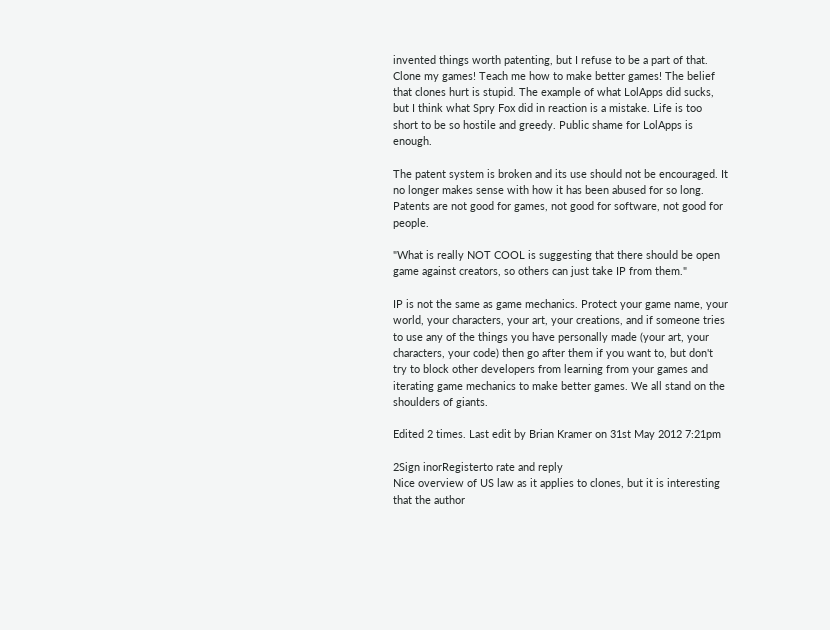invented things worth patenting, but I refuse to be a part of that. Clone my games! Teach me how to make better games! The belief that clones hurt is stupid. The example of what LolApps did sucks, but I think what Spry Fox did in reaction is a mistake. Life is too short to be so hostile and greedy. Public shame for LolApps is enough.

The patent system is broken and its use should not be encouraged. It no longer makes sense with how it has been abused for so long. Patents are not good for games, not good for software, not good for people.

"What is really NOT COOL is suggesting that there should be open game against creators, so others can just take IP from them."

IP is not the same as game mechanics. Protect your game name, your world, your characters, your art, your creations, and if someone tries to use any of the things you have personally made (your art, your characters, your code) then go after them if you want to, but don't try to block other developers from learning from your games and iterating game mechanics to make better games. We all stand on the shoulders of giants.

Edited 2 times. Last edit by Brian Kramer on 31st May 2012 7:21pm

2Sign inorRegisterto rate and reply
Nice overview of US law as it applies to clones, but it is interesting that the author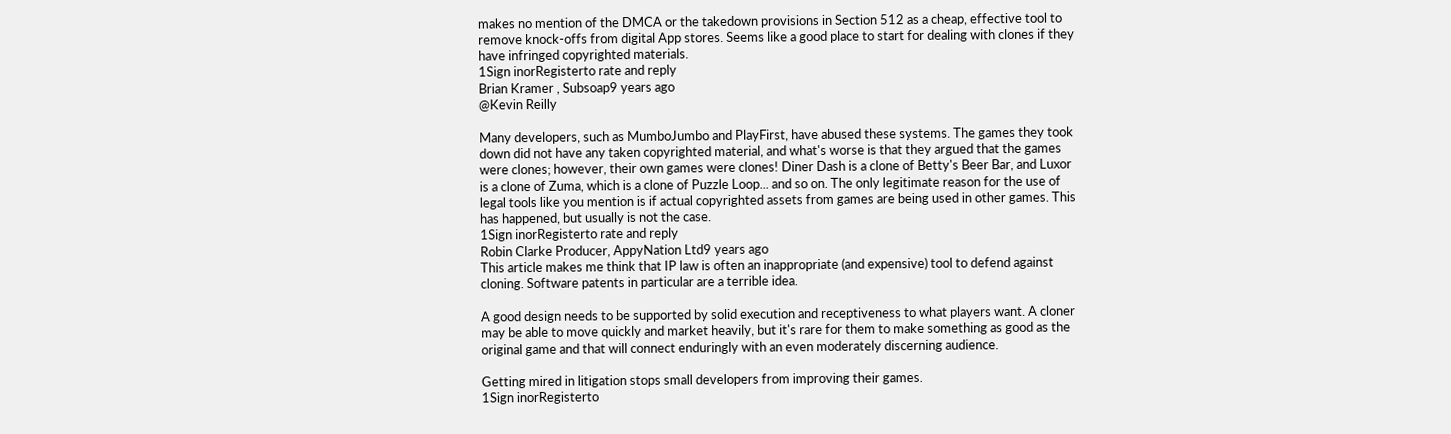makes no mention of the DMCA or the takedown provisions in Section 512 as a cheap, effective tool to remove knock-offs from digital App stores. Seems like a good place to start for dealing with clones if they have infringed copyrighted materials.
1Sign inorRegisterto rate and reply
Brian Kramer , Subsoap9 years ago
@Kevin Reilly

Many developers, such as MumboJumbo and PlayFirst, have abused these systems. The games they took down did not have any taken copyrighted material, and what's worse is that they argued that the games were clones; however, their own games were clones! Diner Dash is a clone of Betty's Beer Bar, and Luxor is a clone of Zuma, which is a clone of Puzzle Loop... and so on. The only legitimate reason for the use of legal tools like you mention is if actual copyrighted assets from games are being used in other games. This has happened, but usually is not the case.
1Sign inorRegisterto rate and reply
Robin Clarke Producer, AppyNation Ltd9 years ago
This article makes me think that IP law is often an inappropriate (and expensive) tool to defend against cloning. Software patents in particular are a terrible idea.

A good design needs to be supported by solid execution and receptiveness to what players want. A cloner may be able to move quickly and market heavily, but it's rare for them to make something as good as the original game and that will connect enduringly with an even moderately discerning audience.

Getting mired in litigation stops small developers from improving their games.
1Sign inorRegisterto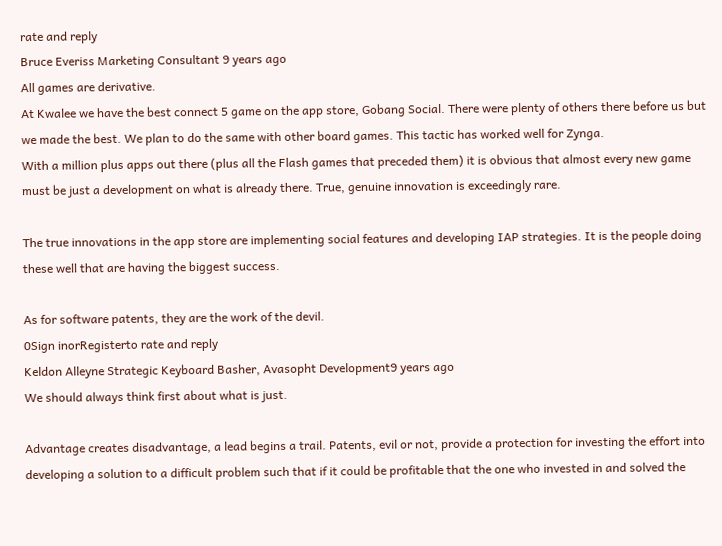rate and reply
Bruce Everiss Marketing Consultant 9 years ago
All games are derivative.
At Kwalee we have the best connect 5 game on the app store, Gobang Social. There were plenty of others there before us but we made the best. We plan to do the same with other board games. This tactic has worked well for Zynga.
With a million plus apps out there (plus all the Flash games that preceded them) it is obvious that almost every new game must be just a development on what is already there. True, genuine innovation is exceedingly rare.

The true innovations in the app store are implementing social features and developing IAP strategies. It is the people doing these well that are having the biggest success.

As for software patents, they are the work of the devil.
0Sign inorRegisterto rate and reply
Keldon Alleyne Strategic Keyboard Basher, Avasopht Development9 years ago
We should always think first about what is just.

Advantage creates disadvantage, a lead begins a trail. Patents, evil or not, provide a protection for investing the effort into developing a solution to a difficult problem such that if it could be profitable that the one who invested in and solved the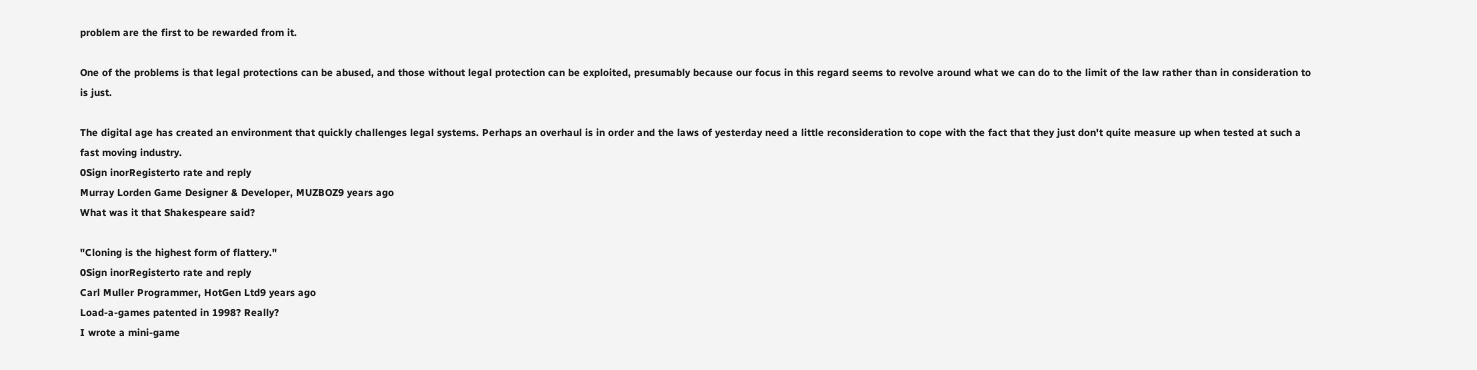problem are the first to be rewarded from it.

One of the problems is that legal protections can be abused, and those without legal protection can be exploited, presumably because our focus in this regard seems to revolve around what we can do to the limit of the law rather than in consideration to is just.

The digital age has created an environment that quickly challenges legal systems. Perhaps an overhaul is in order and the laws of yesterday need a little reconsideration to cope with the fact that they just don't quite measure up when tested at such a fast moving industry.
0Sign inorRegisterto rate and reply
Murray Lorden Game Designer & Developer, MUZBOZ9 years ago
What was it that Shakespeare said?

"Cloning is the highest form of flattery."
0Sign inorRegisterto rate and reply
Carl Muller Programmer, HotGen Ltd9 years ago
Load-a-games patented in 1998? Really?
I wrote a mini-game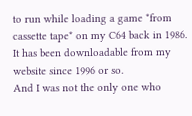to run while loading a game *from cassette tape* on my C64 back in 1986.
It has been downloadable from my website since 1996 or so.
And I was not the only one who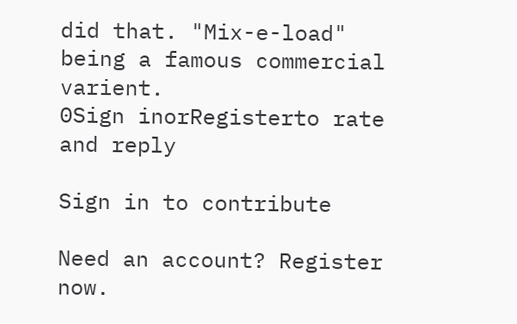did that. "Mix-e-load" being a famous commercial varient.
0Sign inorRegisterto rate and reply

Sign in to contribute

Need an account? Register now.